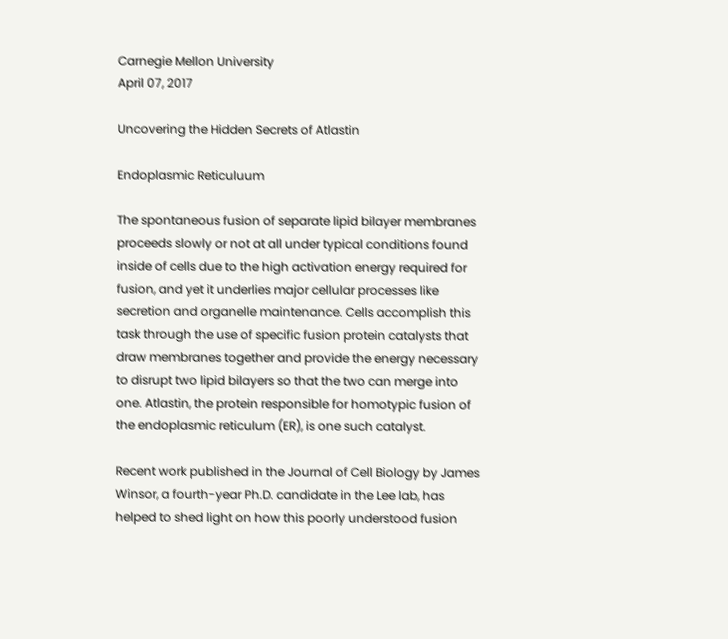Carnegie Mellon University
April 07, 2017

Uncovering the Hidden Secrets of Atlastin

Endoplasmic Reticuluum

The spontaneous fusion of separate lipid bilayer membranes proceeds slowly or not at all under typical conditions found inside of cells due to the high activation energy required for fusion, and yet it underlies major cellular processes like secretion and organelle maintenance. Cells accomplish this task through the use of specific fusion protein catalysts that draw membranes together and provide the energy necessary to disrupt two lipid bilayers so that the two can merge into one. Atlastin, the protein responsible for homotypic fusion of the endoplasmic reticulum (ER), is one such catalyst.

Recent work published in the Journal of Cell Biology by James Winsor, a fourth-year Ph.D. candidate in the Lee lab, has helped to shed light on how this poorly understood fusion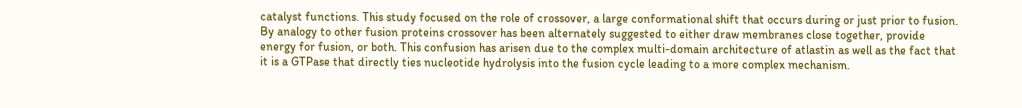catalyst functions. This study focused on the role of crossover, a large conformational shift that occurs during or just prior to fusion. By analogy to other fusion proteins crossover has been alternately suggested to either draw membranes close together, provide energy for fusion, or both. This confusion has arisen due to the complex multi-domain architecture of atlastin as well as the fact that it is a GTPase that directly ties nucleotide hydrolysis into the fusion cycle leading to a more complex mechanism.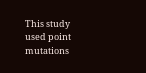This study used point mutations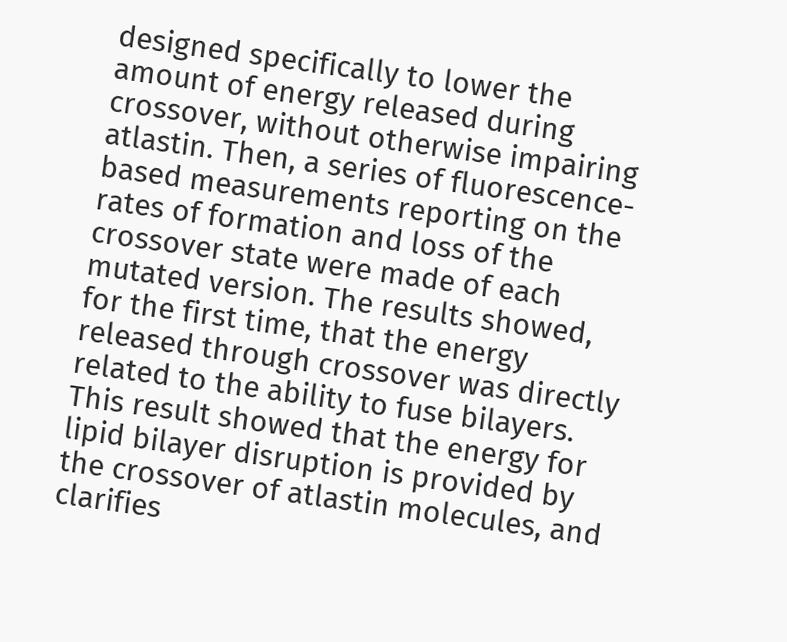designed specifically to lower the amount of energy released during crossover, without otherwise impairing atlastin. Then, a series of fluorescence-based measurements reporting on the rates of formation and loss of the crossover state were made of each mutated version. The results showed, for the first time, that the energy released through crossover was directly related to the ability to fuse bilayers. This result showed that the energy for lipid bilayer disruption is provided by the crossover of atlastin molecules, and clarifies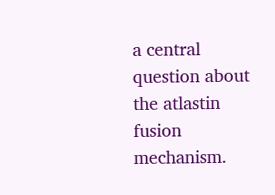a central question about the atlastin fusion mechanism.